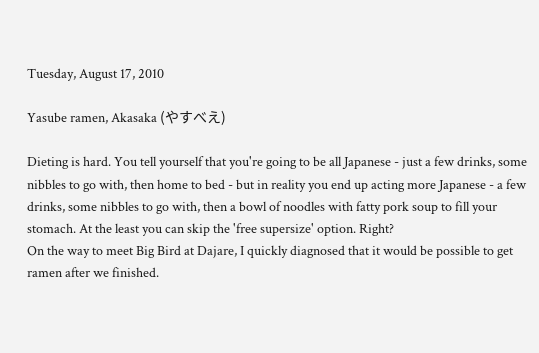Tuesday, August 17, 2010

Yasube ramen, Akasaka (やすべえ)

Dieting is hard. You tell yourself that you're going to be all Japanese - just a few drinks, some nibbles to go with, then home to bed - but in reality you end up acting more Japanese - a few drinks, some nibbles to go with, then a bowl of noodles with fatty pork soup to fill your stomach. At the least you can skip the 'free supersize' option. Right?
On the way to meet Big Bird at Dajare, I quickly diagnosed that it would be possible to get ramen after we finished.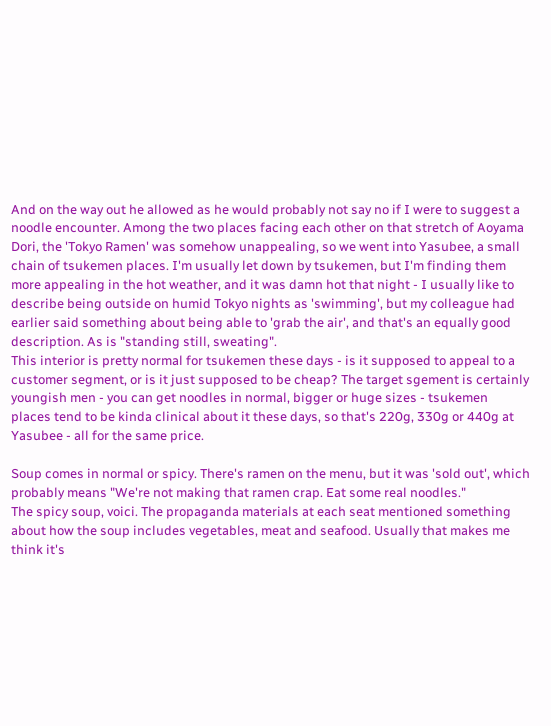And on the way out he allowed as he would probably not say no if I were to suggest a noodle encounter. Among the two places facing each other on that stretch of Aoyama Dori, the 'Tokyo Ramen' was somehow unappealing, so we went into Yasubee, a small chain of tsukemen places. I'm usually let down by tsukemen, but I'm finding them more appealing in the hot weather, and it was damn hot that night - I usually like to describe being outside on humid Tokyo nights as 'swimming', but my colleague had earlier said something about being able to 'grab the air', and that's an equally good description. As is "standing still, sweating".
This interior is pretty normal for tsukemen these days - is it supposed to appeal to a customer segment, or is it just supposed to be cheap? The target sgement is certainly youngish men - you can get noodles in normal, bigger or huge sizes - tsukemen places tend to be kinda clinical about it these days, so that's 220g, 330g or 440g at Yasubee - all for the same price.

Soup comes in normal or spicy. There's ramen on the menu, but it was 'sold out', which probably means "We're not making that ramen crap. Eat some real noodles."
The spicy soup, voici. The propaganda materials at each seat mentioned something about how the soup includes vegetables, meat and seafood. Usually that makes me think it's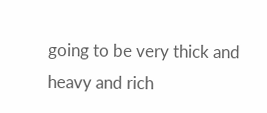going to be very thick and heavy and rich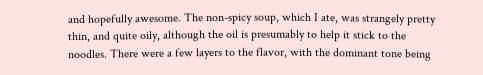and hopefully awesome. The non-spicy soup, which I ate, was strangely pretty thin, and quite oily, although the oil is presumably to help it stick to the noodles. There were a few layers to the flavor, with the dominant tone being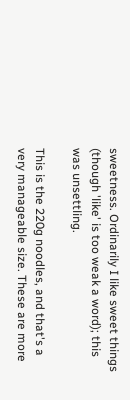sweetness. Ordinarily I like sweet things (though 'like' is too weak a word); this was unsettling.

This is the 220g noodles, and that's a very manageable size. These are more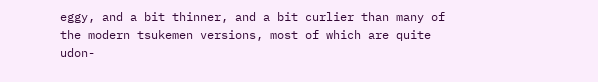eggy, and a bit thinner, and a bit curlier than many of the modern tsukemen versions, most of which are quite udon-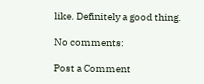like. Definitely a good thing.

No comments:

Post a Comment